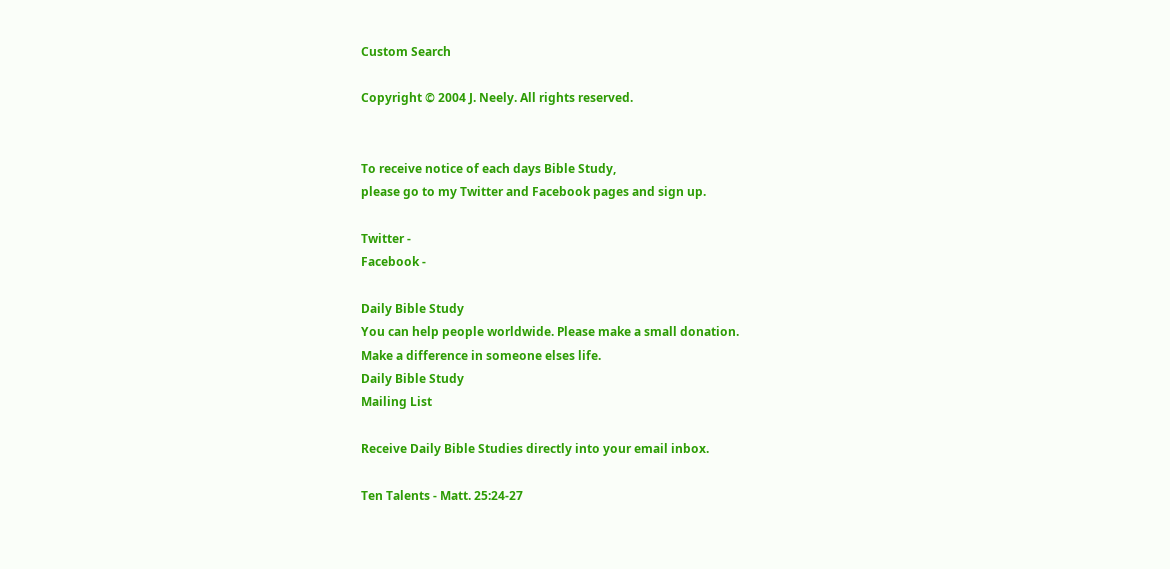Custom Search

Copyright © 2004 J. Neely. All rights reserved.


To receive notice of each days Bible Study,
please go to my Twitter and Facebook pages and sign up.

Twitter -
Facebook -

Daily Bible Study
You can help people worldwide. Please make a small donation.
Make a difference in someone elses life.
Daily Bible Study
Mailing List

Receive Daily Bible Studies directly into your email inbox.

Ten Talents - Matt. 25:24-27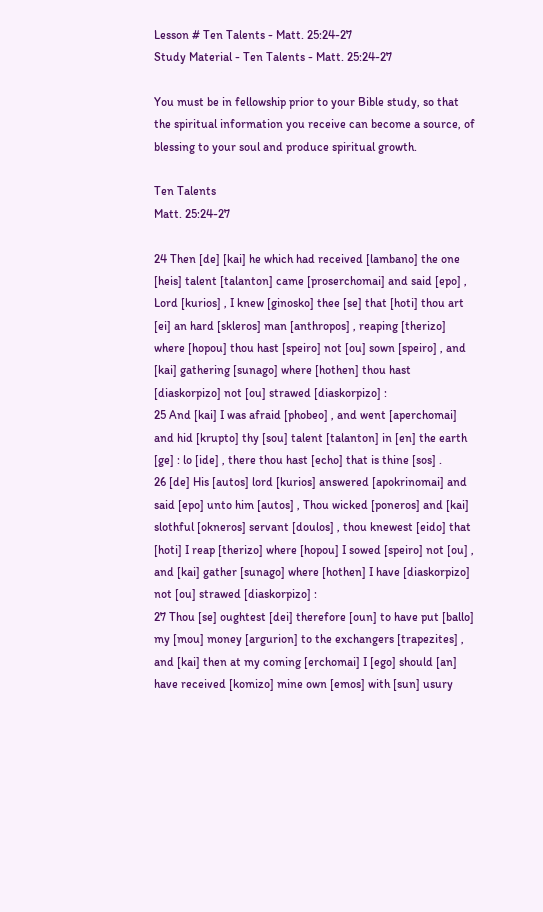Lesson # Ten Talents - Matt. 25:24-27
Study Material - Ten Talents - Matt. 25:24-27

You must be in fellowship prior to your Bible study, so that the spiritual information you receive can become a source, of blessing to your soul and produce spiritual growth.

Ten Talents
Matt. 25:24-27

24 Then [de] [kai] he which had received [lambano] the one [heis] talent [talanton] came [proserchomai] and said [epo] , Lord [kurios] , I knew [ginosko] thee [se] that [hoti] thou art [ei] an hard [skleros] man [anthropos] , reaping [therizo] where [hopou] thou hast [speiro] not [ou] sown [speiro] , and [kai] gathering [sunago] where [hothen] thou hast [diaskorpizo] not [ou] strawed [diaskorpizo] :
25 And [kai] I was afraid [phobeo] , and went [aperchomai] and hid [krupto] thy [sou] talent [talanton] in [en] the earth [ge] : lo [ide] , there thou hast [echo] that is thine [sos] .
26 [de] His [autos] lord [kurios] answered [apokrinomai] and said [epo] unto him [autos] , Thou wicked [poneros] and [kai] slothful [okneros] servant [doulos] , thou knewest [eido] that [hoti] I reap [therizo] where [hopou] I sowed [speiro] not [ou] , and [kai] gather [sunago] where [hothen] I have [diaskorpizo] not [ou] strawed [diaskorpizo] :
27 Thou [se] oughtest [dei] therefore [oun] to have put [ballo] my [mou] money [argurion] to the exchangers [trapezites] , and [kai] then at my coming [erchomai] I [ego] should [an] have received [komizo] mine own [emos] with [sun] usury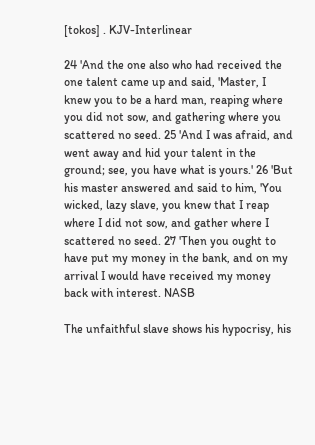[tokos] . KJV-Interlinear

24 'And the one also who had received the one talent came up and said, 'Master, I knew you to be a hard man, reaping where you did not sow, and gathering where you scattered no seed. 25 'And I was afraid, and went away and hid your talent in the ground; see, you have what is yours.' 26 'But his master answered and said to him, 'You wicked, lazy slave, you knew that I reap where I did not sow, and gather where I scattered no seed. 27 'Then you ought to have put my money in the bank, and on my arrival I would have received my money back with interest. NASB

The unfaithful slave shows his hypocrisy, his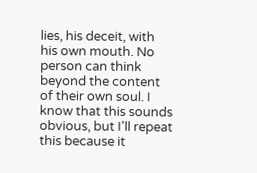lies, his deceit, with his own mouth. No person can think beyond the content of their own soul. I know that this sounds obvious, but I'll repeat this because it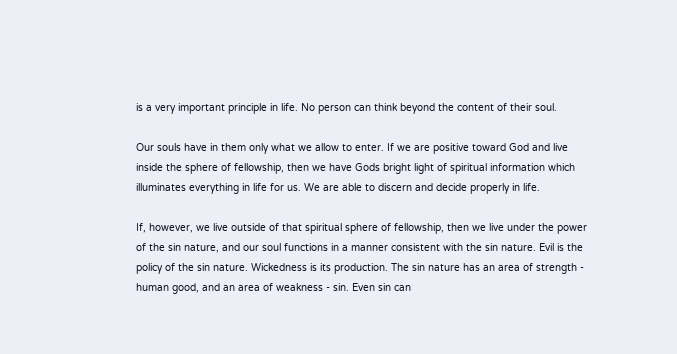is a very important principle in life. No person can think beyond the content of their soul.

Our souls have in them only what we allow to enter. If we are positive toward God and live inside the sphere of fellowship, then we have Gods bright light of spiritual information which illuminates everything in life for us. We are able to discern and decide properly in life.

If, however, we live outside of that spiritual sphere of fellowship, then we live under the power of the sin nature, and our soul functions in a manner consistent with the sin nature. Evil is the policy of the sin nature. Wickedness is its production. The sin nature has an area of strength - human good, and an area of weakness - sin. Even sin can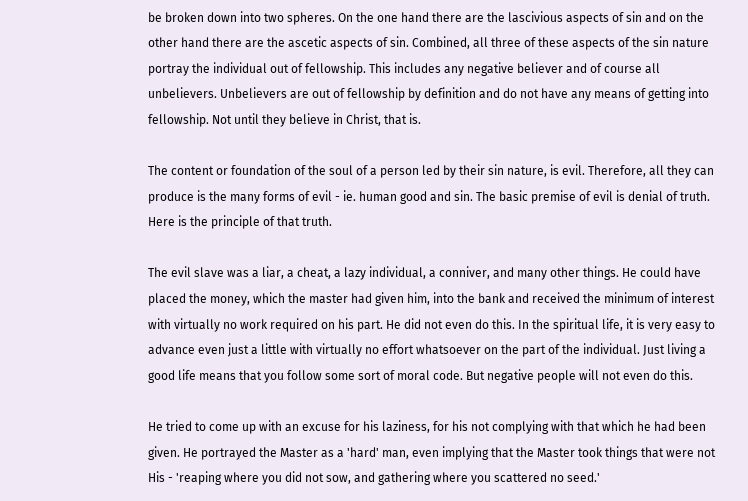be broken down into two spheres. On the one hand there are the lascivious aspects of sin and on the other hand there are the ascetic aspects of sin. Combined, all three of these aspects of the sin nature portray the individual out of fellowship. This includes any negative believer and of course all unbelievers. Unbelievers are out of fellowship by definition and do not have any means of getting into fellowship. Not until they believe in Christ, that is.

The content or foundation of the soul of a person led by their sin nature, is evil. Therefore, all they can produce is the many forms of evil - ie. human good and sin. The basic premise of evil is denial of truth. Here is the principle of that truth.

The evil slave was a liar, a cheat, a lazy individual, a conniver, and many other things. He could have placed the money, which the master had given him, into the bank and received the minimum of interest with virtually no work required on his part. He did not even do this. In the spiritual life, it is very easy to advance even just a little with virtually no effort whatsoever on the part of the individual. Just living a good life means that you follow some sort of moral code. But negative people will not even do this.

He tried to come up with an excuse for his laziness, for his not complying with that which he had been given. He portrayed the Master as a 'hard' man, even implying that the Master took things that were not His - 'reaping where you did not sow, and gathering where you scattered no seed.'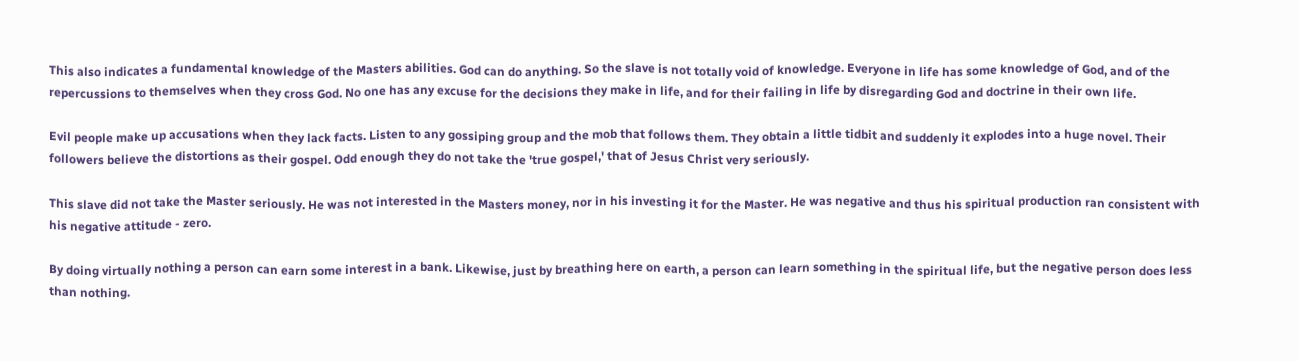This also indicates a fundamental knowledge of the Masters abilities. God can do anything. So the slave is not totally void of knowledge. Everyone in life has some knowledge of God, and of the repercussions to themselves when they cross God. No one has any excuse for the decisions they make in life, and for their failing in life by disregarding God and doctrine in their own life.

Evil people make up accusations when they lack facts. Listen to any gossiping group and the mob that follows them. They obtain a little tidbit and suddenly it explodes into a huge novel. Their followers believe the distortions as their gospel. Odd enough they do not take the 'true gospel,' that of Jesus Christ very seriously.

This slave did not take the Master seriously. He was not interested in the Masters money, nor in his investing it for the Master. He was negative and thus his spiritual production ran consistent with his negative attitude - zero.

By doing virtually nothing a person can earn some interest in a bank. Likewise, just by breathing here on earth, a person can learn something in the spiritual life, but the negative person does less than nothing.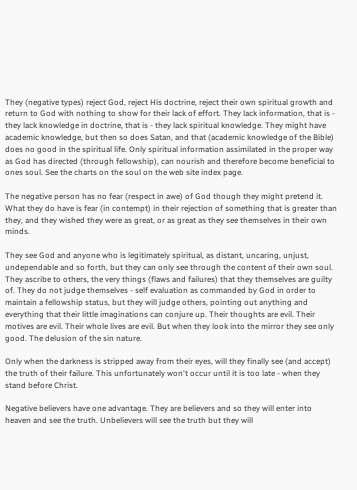They (negative types) reject God, reject His doctrine, reject their own spiritual growth and return to God with nothing to show for their lack of effort. They lack information, that is - they lack knowledge in doctrine, that is - they lack spiritual knowledge. They might have academic knowledge, but then so does Satan, and that (academic knowledge of the Bible) does no good in the spiritual life. Only spiritual information assimilated in the proper way as God has directed (through fellowship), can nourish and therefore become beneficial to ones soul. See the charts on the soul on the web site index page.

The negative person has no fear (respect in awe) of God though they might pretend it. What they do have is fear (in contempt) in their rejection of something that is greater than they, and they wished they were as great, or as great as they see themselves in their own minds.

They see God and anyone who is legitimately spiritual, as distant, uncaring, unjust, undependable and so forth, but they can only see through the content of their own soul. They ascribe to others, the very things (flaws and failures) that they themselves are guilty of. They do not judge themselves - self evaluation as commanded by God in order to maintain a fellowship status, but they will judge others, pointing out anything and everything that their little imaginations can conjure up. Their thoughts are evil. Their motives are evil. Their whole lives are evil. But when they look into the mirror they see only good. The delusion of the sin nature.

Only when the darkness is stripped away from their eyes, will they finally see (and accept) the truth of their failure. This unfortunately won't occur until it is too late - when they stand before Christ.

Negative believers have one advantage. They are believers and so they will enter into heaven and see the truth. Unbelievers will see the truth but they will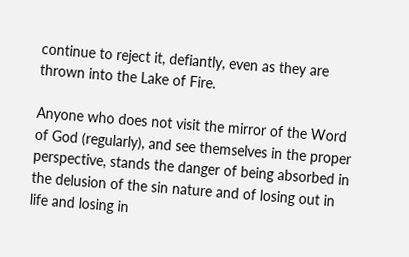continue to reject it, defiantly, even as they are thrown into the Lake of Fire.

Anyone who does not visit the mirror of the Word of God (regularly), and see themselves in the proper perspective, stands the danger of being absorbed in the delusion of the sin nature and of losing out in life and losing in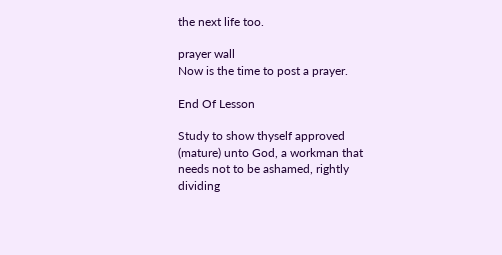the next life too.

prayer wall
Now is the time to post a prayer.

End Of Lesson

Study to show thyself approved (mature) unto God, a workman that needs not to be ashamed, rightly dividing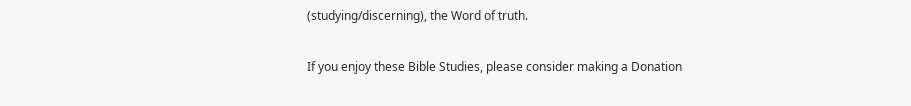(studying/discerning), the Word of truth.

If you enjoy these Bible Studies, please consider making a Donation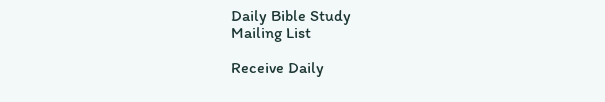Daily Bible Study
Mailing List

Receive Daily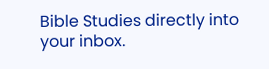Bible Studies directly into your inbox.